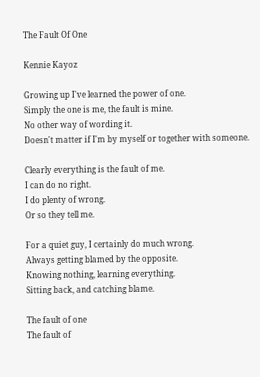The Fault Of One

Kennie Kayoz

Growing up I've learned the power of one.
Simply the one is me, the fault is mine.
No other way of wording it.
Doesn't matter if I'm by myself or together with someone.

Clearly everything is the fault of me.
I can do no right.
I do plenty of wrong.
Or so they tell me.

For a quiet guy, I certainly do much wrong.
Always getting blamed by the opposite.
Knowing nothing, learning everything.
Sitting back, and catching blame.

The fault of one
The fault of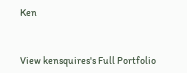Ken


View kensquires's Full Portfolio